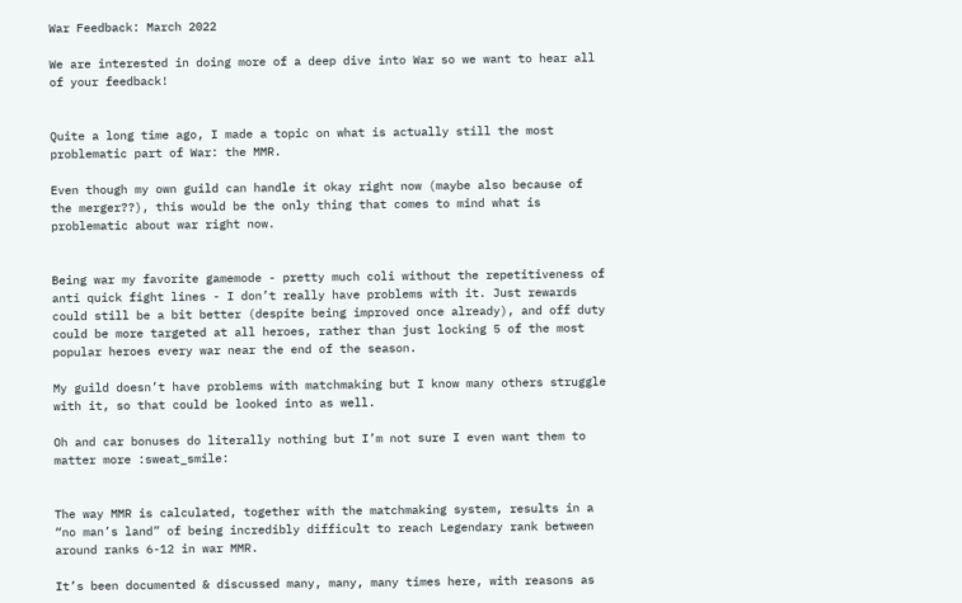War Feedback: March 2022

We are interested in doing more of a deep dive into War so we want to hear all of your feedback!


Quite a long time ago, I made a topic on what is actually still the most problematic part of War: the MMR.

Even though my own guild can handle it okay right now (maybe also because of the merger??), this would be the only thing that comes to mind what is problematic about war right now.


Being war my favorite gamemode - pretty much coli without the repetitiveness of anti quick fight lines - I don’t really have problems with it. Just rewards could still be a bit better (despite being improved once already), and off duty could be more targeted at all heroes, rather than just locking 5 of the most popular heroes every war near the end of the season.

My guild doesn’t have problems with matchmaking but I know many others struggle with it, so that could be looked into as well.

Oh and car bonuses do literally nothing but I’m not sure I even want them to matter more :sweat_smile:


The way MMR is calculated, together with the matchmaking system, results in a “no man’s land” of being incredibly difficult to reach Legendary rank between around ranks 6-12 in war MMR.

It’s been documented & discussed many, many, many times here, with reasons as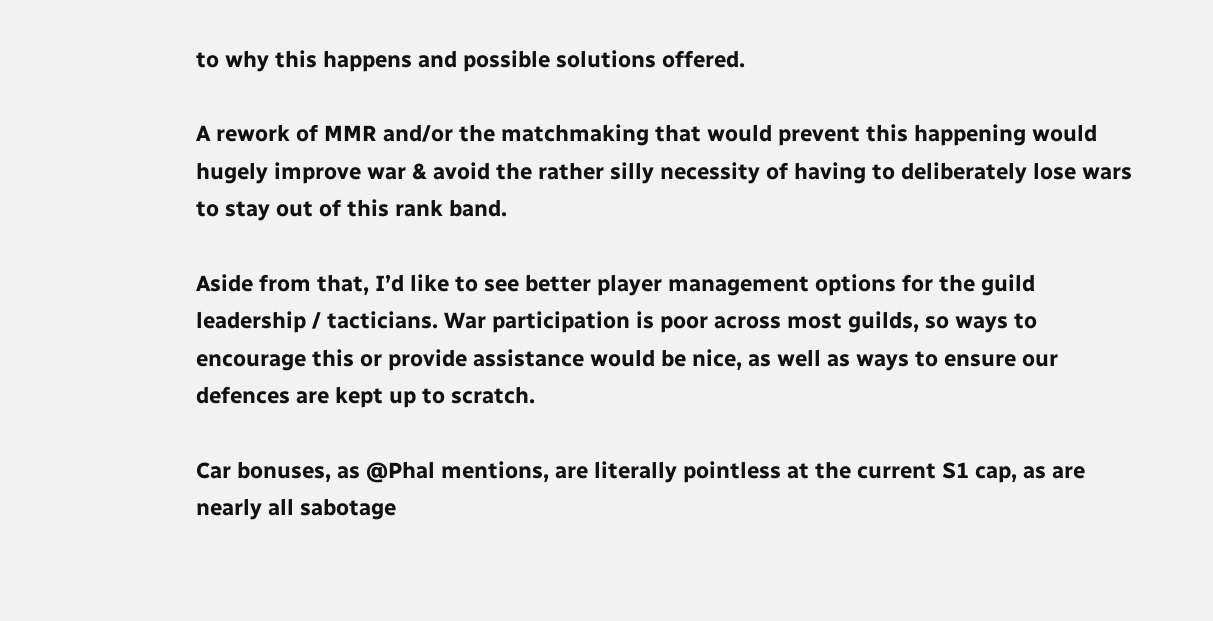to why this happens and possible solutions offered.

A rework of MMR and/or the matchmaking that would prevent this happening would hugely improve war & avoid the rather silly necessity of having to deliberately lose wars to stay out of this rank band.

Aside from that, I’d like to see better player management options for the guild leadership / tacticians. War participation is poor across most guilds, so ways to encourage this or provide assistance would be nice, as well as ways to ensure our defences are kept up to scratch.

Car bonuses, as @Phal mentions, are literally pointless at the current S1 cap, as are nearly all sabotage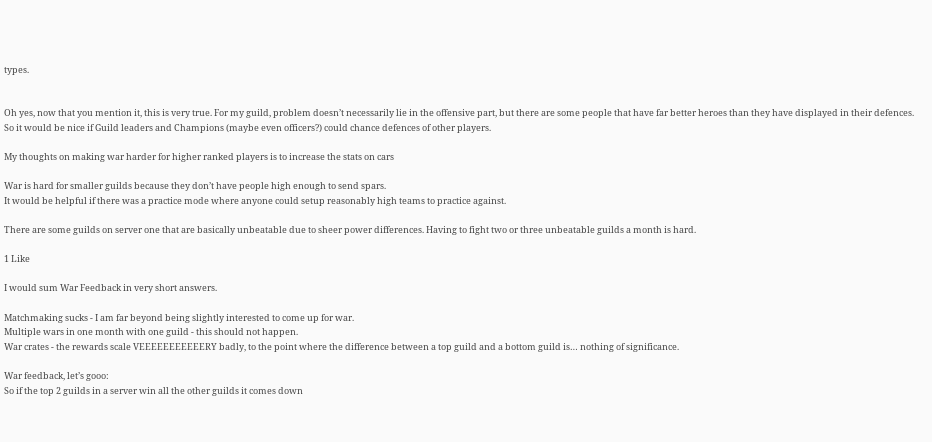types.


Oh yes, now that you mention it, this is very true. For my guild, problem doesn’t necessarily lie in the offensive part, but there are some people that have far better heroes than they have displayed in their defences. So it would be nice if Guild leaders and Champions (maybe even officers?) could chance defences of other players.

My thoughts on making war harder for higher ranked players is to increase the stats on cars

War is hard for smaller guilds because they don’t have people high enough to send spars.
It would be helpful if there was a practice mode where anyone could setup reasonably high teams to practice against.

There are some guilds on server one that are basically unbeatable due to sheer power differences. Having to fight two or three unbeatable guilds a month is hard.

1 Like

I would sum War Feedback in very short answers.

Matchmaking sucks - I am far beyond being slightly interested to come up for war.
Multiple wars in one month with one guild - this should not happen.
War crates - the rewards scale VEEEEEEEEEEERY badly, to the point where the difference between a top guild and a bottom guild is… nothing of significance.

War feedback, let’s gooo:
So if the top 2 guilds in a server win all the other guilds it comes down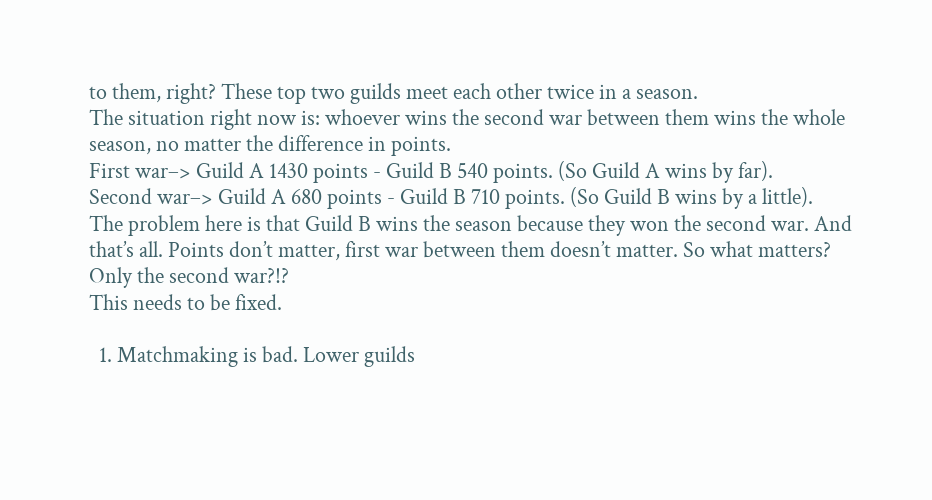to them, right? These top two guilds meet each other twice in a season.
The situation right now is: whoever wins the second war between them wins the whole season, no matter the difference in points.
First war–> Guild A 1430 points - Guild B 540 points. (So Guild A wins by far).
Second war–> Guild A 680 points - Guild B 710 points. (So Guild B wins by a little).
The problem here is that Guild B wins the season because they won the second war. And that’s all. Points don’t matter, first war between them doesn’t matter. So what matters? Only the second war?!?
This needs to be fixed.

  1. Matchmaking is bad. Lower guilds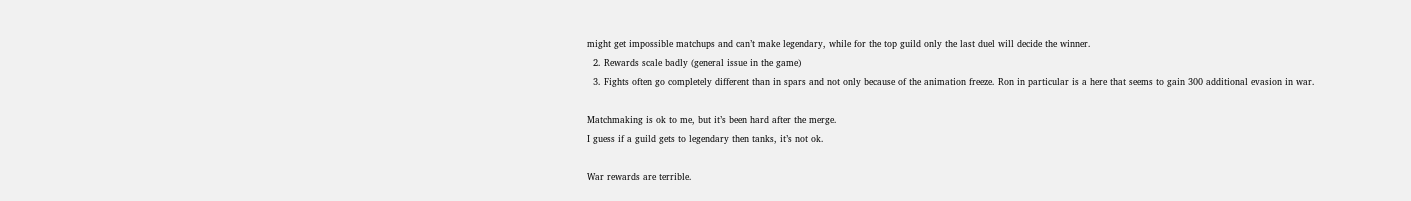might get impossible matchups and can’t make legendary, while for the top guild only the last duel will decide the winner.
  2. Rewards scale badly (general issue in the game)
  3. Fights often go completely different than in spars and not only because of the animation freeze. Ron in particular is a here that seems to gain 300 additional evasion in war.

Matchmaking is ok to me, but it’s been hard after the merge.
I guess if a guild gets to legendary then tanks, it’s not ok.

War rewards are terrible.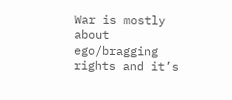War is mostly about ego/bragging rights and it’s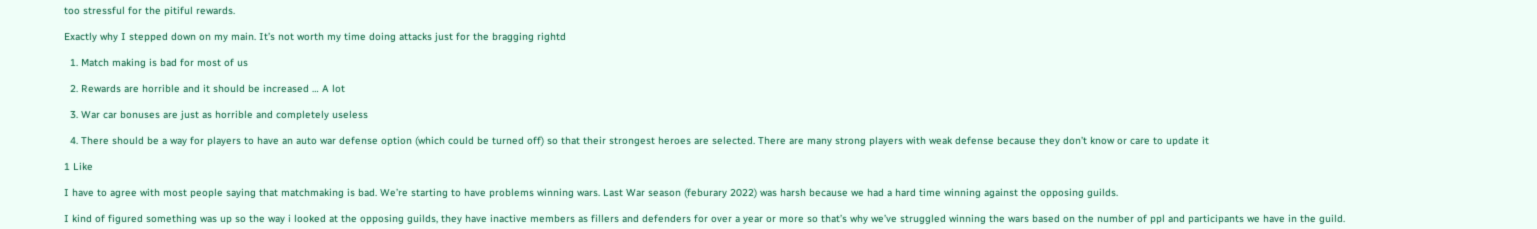too stressful for the pitiful rewards.

Exactly why I stepped down on my main. It’s not worth my time doing attacks just for the bragging rightd

  1. Match making is bad for most of us

  2. Rewards are horrible and it should be increased … A lot

  3. War car bonuses are just as horrible and completely useless

  4. There should be a way for players to have an auto war defense option (which could be turned off) so that their strongest heroes are selected. There are many strong players with weak defense because they don’t know or care to update it

1 Like

I have to agree with most people saying that matchmaking is bad. We’re starting to have problems winning wars. Last War season (feburary 2022) was harsh because we had a hard time winning against the opposing guilds.

I kind of figured something was up so the way i looked at the opposing guilds, they have inactive members as fillers and defenders for over a year or more so that’s why we’ve struggled winning the wars based on the number of ppl and participants we have in the guild.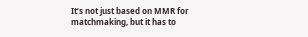It’s not just based on MMR for matchmaking, but it has to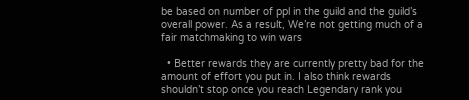be based on number of ppl in the guild and the guild’s overall power. As a result, We’re not getting much of a fair matchmaking to win wars

  • Better rewards they are currently pretty bad for the amount of effort you put in. I also think rewards shouldn’t stop once you reach Legendary rank you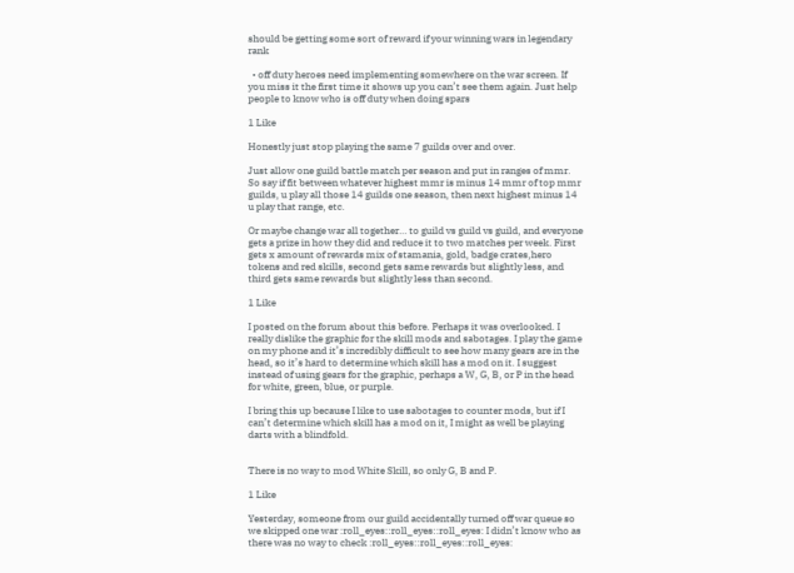should be getting some sort of reward if your winning wars in legendary rank

  • off duty heroes need implementing somewhere on the war screen. If you miss it the first time it shows up you can’t see them again. Just help people to know who is off duty when doing spars

1 Like

Honestly just stop playing the same 7 guilds over and over.

Just allow one guild battle match per season and put in ranges of mmr. So say if fit between whatever highest mmr is minus 14 mmr of top mmr guilds, u play all those 14 guilds one season, then next highest minus 14 u play that range, etc.

Or maybe change war all together… to guild vs guild vs guild, and everyone gets a prize in how they did and reduce it to two matches per week. First gets x amount of rewards mix of stamania, gold, badge crates,hero tokens and red skills, second gets same rewards but slightly less, and third gets same rewards but slightly less than second.

1 Like

I posted on the forum about this before. Perhaps it was overlooked. I really dislike the graphic for the skill mods and sabotages. I play the game on my phone and it’s incredibly difficult to see how many gears are in the head, so it’s hard to determine which skill has a mod on it. I suggest instead of using gears for the graphic, perhaps a W, G, B, or P in the head for white, green, blue, or purple.

I bring this up because I like to use sabotages to counter mods, but if I can’t determine which skill has a mod on it, I might as well be playing darts with a blindfold.


There is no way to mod White Skill, so only G, B and P.

1 Like

Yesterday, someone from our guild accidentally turned off war queue so we skipped one war :roll_eyes::roll_eyes::roll_eyes: I didn’t know who as there was no way to check :roll_eyes::roll_eyes::roll_eyes: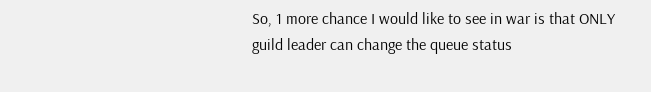So, 1 more chance I would like to see in war is that ONLY guild leader can change the queue status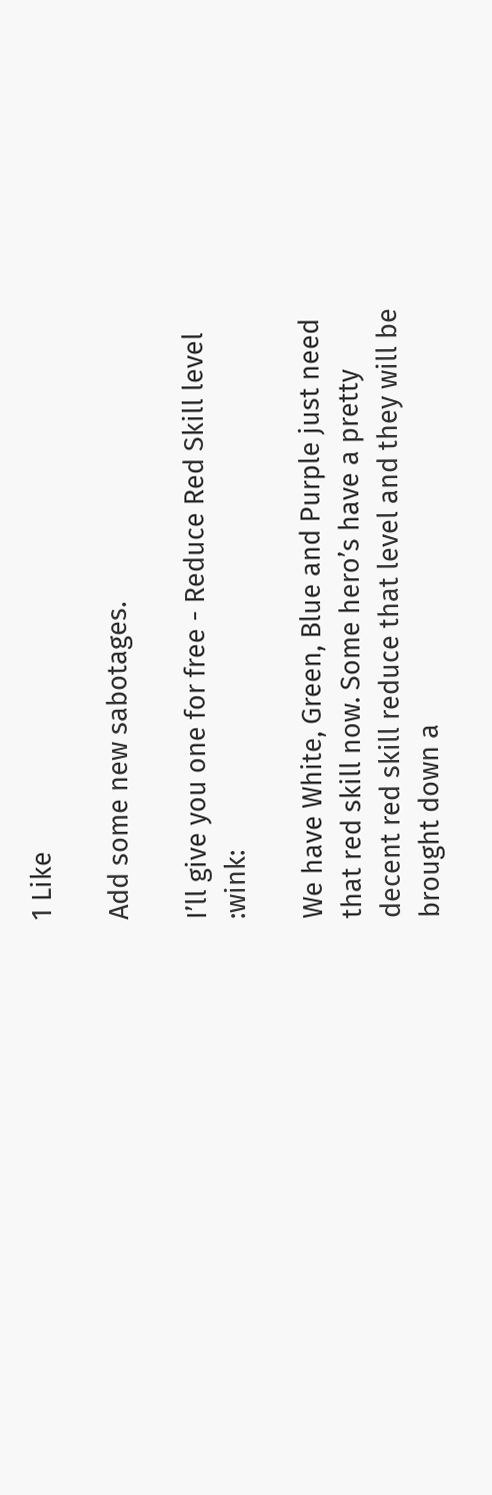1 Like

Add some new sabotages.

I’ll give you one for free - Reduce Red Skill level :wink:

We have White, Green, Blue and Purple just need that red skill now. Some hero’s have a pretty decent red skill reduce that level and they will be brought down a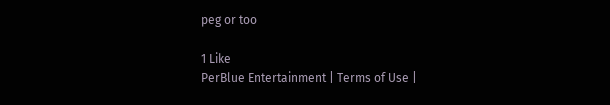peg or too

1 Like
PerBlue Entertainment | Terms of Use |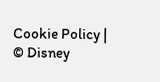Cookie Policy | © Disney